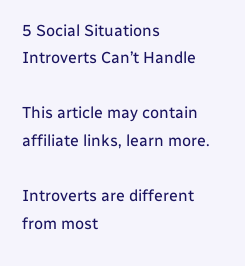5 Social Situations Introverts Can’t Handle

This article may contain affiliate links, learn more.

Introverts are different from most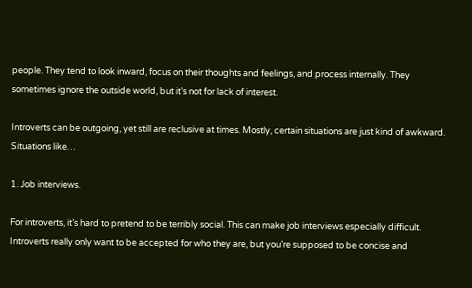people. They tend to look inward, focus on their thoughts and feelings, and process internally. They sometimes ignore the outside world, but it’s not for lack of interest.

Introverts can be outgoing, yet still are reclusive at times. Mostly, certain situations are just kind of awkward. Situations like…

1. Job interviews.

For introverts, it’s hard to pretend to be terribly social. This can make job interviews especially difficult. Introverts really only want to be accepted for who they are, but you’re supposed to be concise and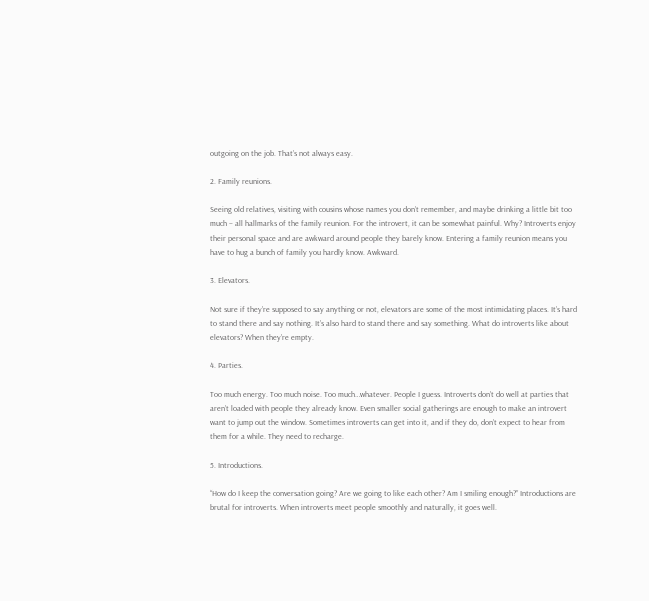outgoing on the job. That’s not always easy.

2. Family reunions.

Seeing old relatives, visiting with cousins whose names you don’t remember, and maybe drinking a little bit too much – all hallmarks of the family reunion. For the introvert, it can be somewhat painful. Why? Introverts enjoy their personal space and are awkward around people they barely know. Entering a family reunion means you have to hug a bunch of family you hardly know. Awkward.

3. Elevators.

Not sure if they’re supposed to say anything or not, elevators are some of the most intimidating places. It’s hard to stand there and say nothing. It’s also hard to stand there and say something. What do introverts like about elevators? When they’re empty.

4. Parties.

Too much energy. Too much noise. Too much…whatever. People I guess. Introverts don’t do well at parties that aren’t loaded with people they already know. Even smaller social gatherings are enough to make an introvert want to jump out the window. Sometimes introverts can get into it, and if they do, don’t expect to hear from them for a while. They need to recharge.

5. Introductions.

“How do I keep the conversation going? Are we going to like each other? Am I smiling enough?” Introductions are brutal for introverts. When introverts meet people smoothly and naturally, it goes well.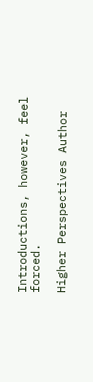Introductions, however, feel forced.

Higher Perspectives Author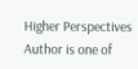Higher Perspectives Author is one of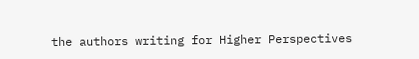the authors writing for Higher Perspectives